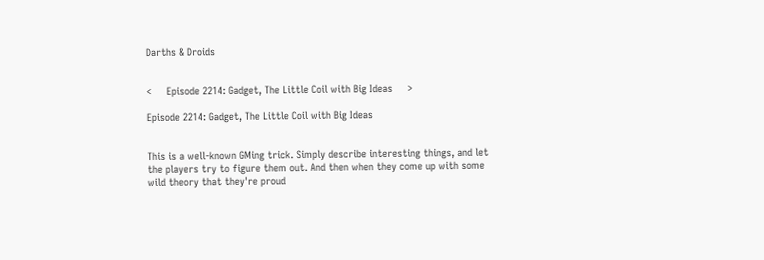Darths & Droids


<     Episode 2214: Gadget, The Little Coil with Big Ideas     >

Episode 2214: Gadget, The Little Coil with Big Ideas


This is a well-known GMing trick. Simply describe interesting things, and let the players try to figure them out. And then when they come up with some wild theory that they're proud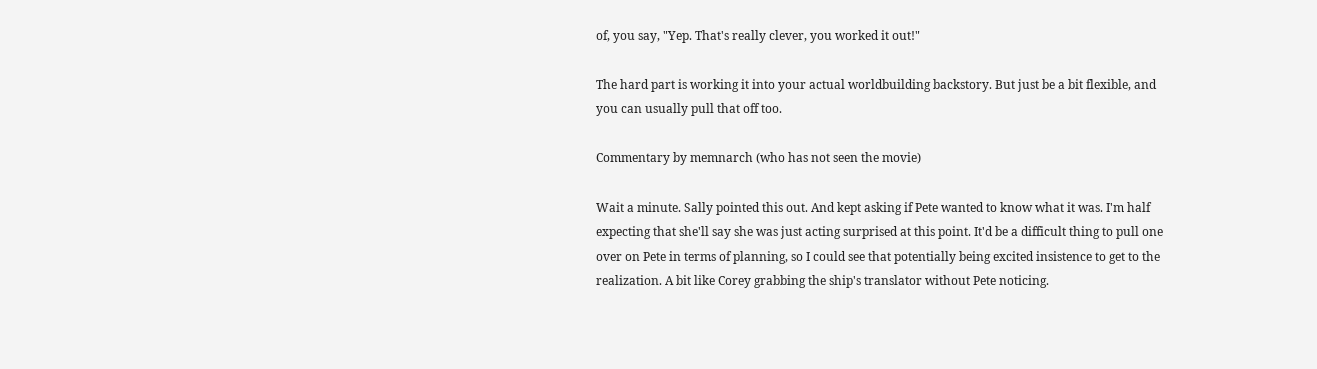of, you say, "Yep. That's really clever, you worked it out!"

The hard part is working it into your actual worldbuilding backstory. But just be a bit flexible, and you can usually pull that off too.

Commentary by memnarch (who has not seen the movie)

Wait a minute. Sally pointed this out. And kept asking if Pete wanted to know what it was. I'm half expecting that she'll say she was just acting surprised at this point. It'd be a difficult thing to pull one over on Pete in terms of planning, so I could see that potentially being excited insistence to get to the realization. A bit like Corey grabbing the ship's translator without Pete noticing.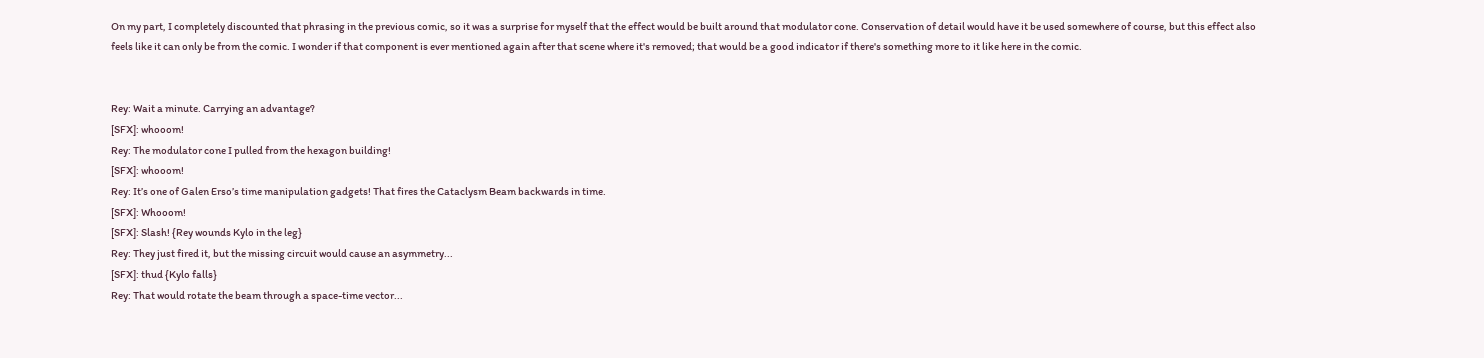On my part, I completely discounted that phrasing in the previous comic, so it was a surprise for myself that the effect would be built around that modulator cone. Conservation of detail would have it be used somewhere of course, but this effect also feels like it can only be from the comic. I wonder if that component is ever mentioned again after that scene where it's removed; that would be a good indicator if there's something more to it like here in the comic.


Rey: Wait a minute. Carrying an advantage?
[SFX]: whooom!
Rey: The modulator cone I pulled from the hexagon building!
[SFX]: whooom!
Rey: It’s one of Galen Erso’s time manipulation gadgets! That fires the Cataclysm Beam backwards in time.
[SFX]: Whooom!
[SFX]: Slash! {Rey wounds Kylo in the leg}
Rey: They just fired it, but the missing circuit would cause an asymmetry...
[SFX]: thud {Kylo falls}
Rey: That would rotate the beam through a space-time vector...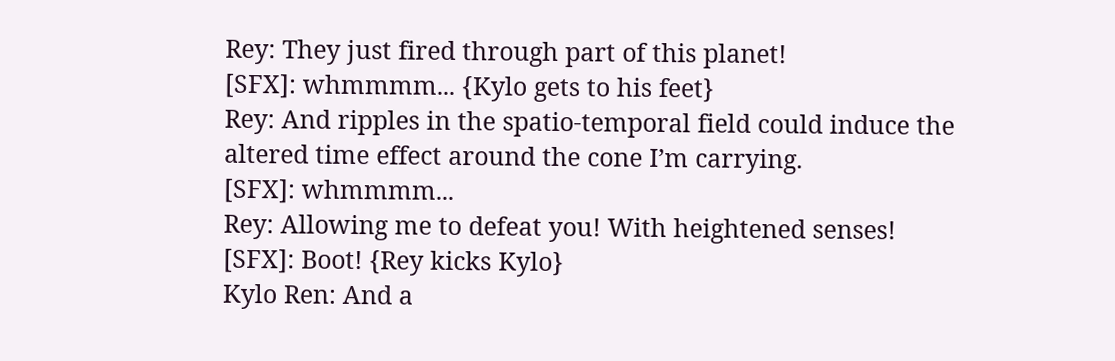Rey: They just fired through part of this planet!
[SFX]: whmmmm... {Kylo gets to his feet}
Rey: And ripples in the spatio-temporal field could induce the altered time effect around the cone I’m carrying.
[SFX]: whmmmm...
Rey: Allowing me to defeat you! With heightened senses!
[SFX]: Boot! {Rey kicks Kylo}
Kylo Ren: And a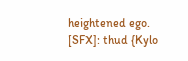heightened ego.
[SFX]: thud {Kylo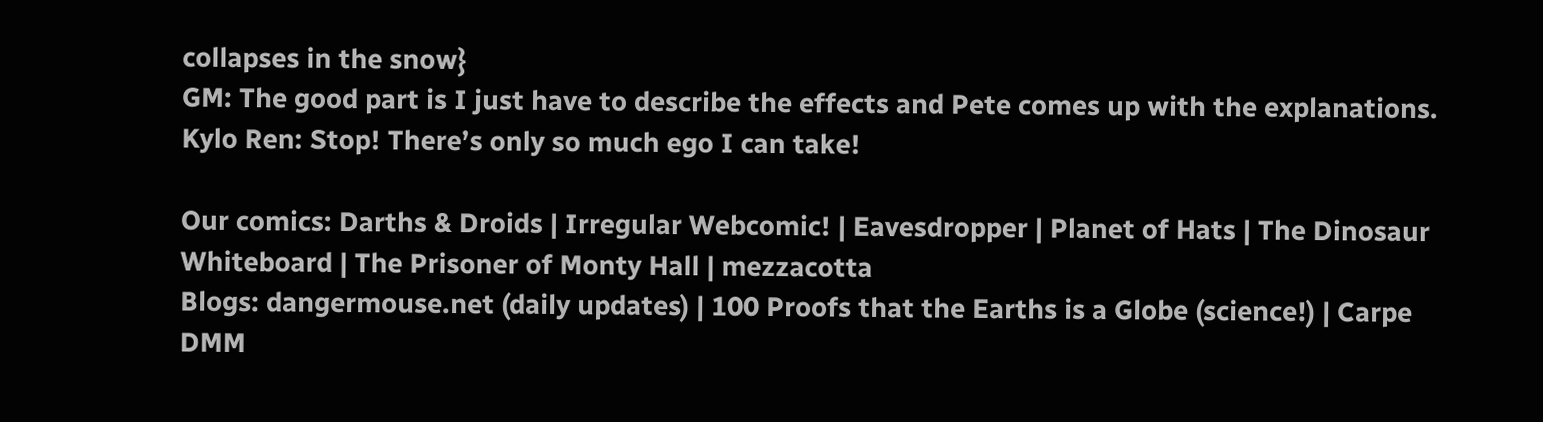collapses in the snow}
GM: The good part is I just have to describe the effects and Pete comes up with the explanations.
Kylo Ren: Stop! There’s only so much ego I can take!

Our comics: Darths & Droids | Irregular Webcomic! | Eavesdropper | Planet of Hats | The Dinosaur Whiteboard | The Prisoner of Monty Hall | mezzacotta
Blogs: dangermouse.net (daily updates) | 100 Proofs that the Earths is a Globe (science!) | Carpe DMM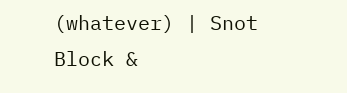(whatever) | Snot Block &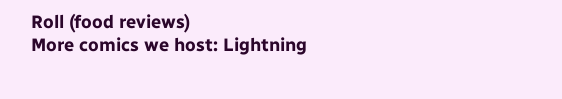Roll (food reviews)
More comics we host: Lightning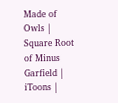Made of Owls | Square Root of Minus Garfield | iToons |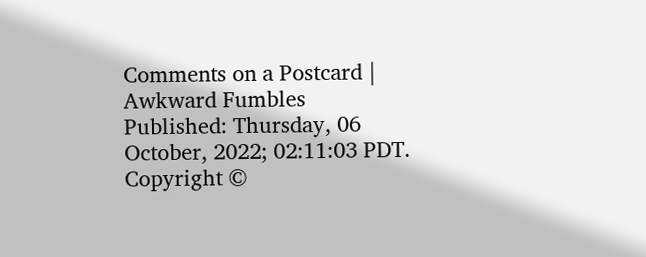Comments on a Postcard | Awkward Fumbles
Published: Thursday, 06 October, 2022; 02:11:03 PDT.
Copyright ©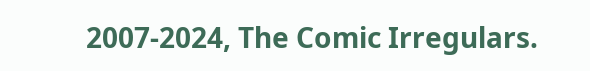2007-2024, The Comic Irregulars.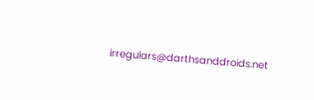irregulars@darthsanddroids.net